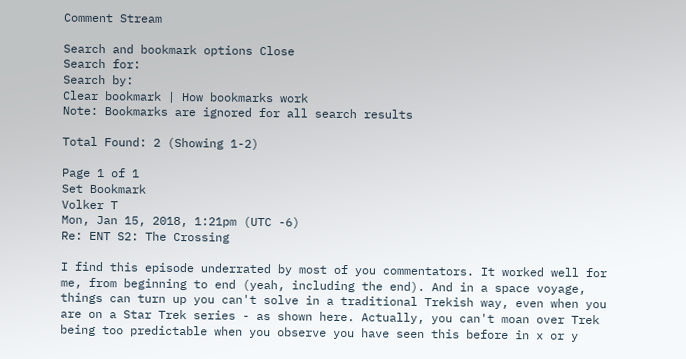Comment Stream

Search and bookmark options Close
Search for:
Search by:
Clear bookmark | How bookmarks work
Note: Bookmarks are ignored for all search results

Total Found: 2 (Showing 1-2)

Page 1 of 1
Set Bookmark
Volker T
Mon, Jan 15, 2018, 1:21pm (UTC -6)
Re: ENT S2: The Crossing

I find this episode underrated by most of you commentators. It worked well for me, from beginning to end (yeah, including the end). And in a space voyage, things can turn up you can't solve in a traditional Trekish way, even when you are on a Star Trek series - as shown here. Actually, you can't moan over Trek being too predictable when you observe you have seen this before in x or y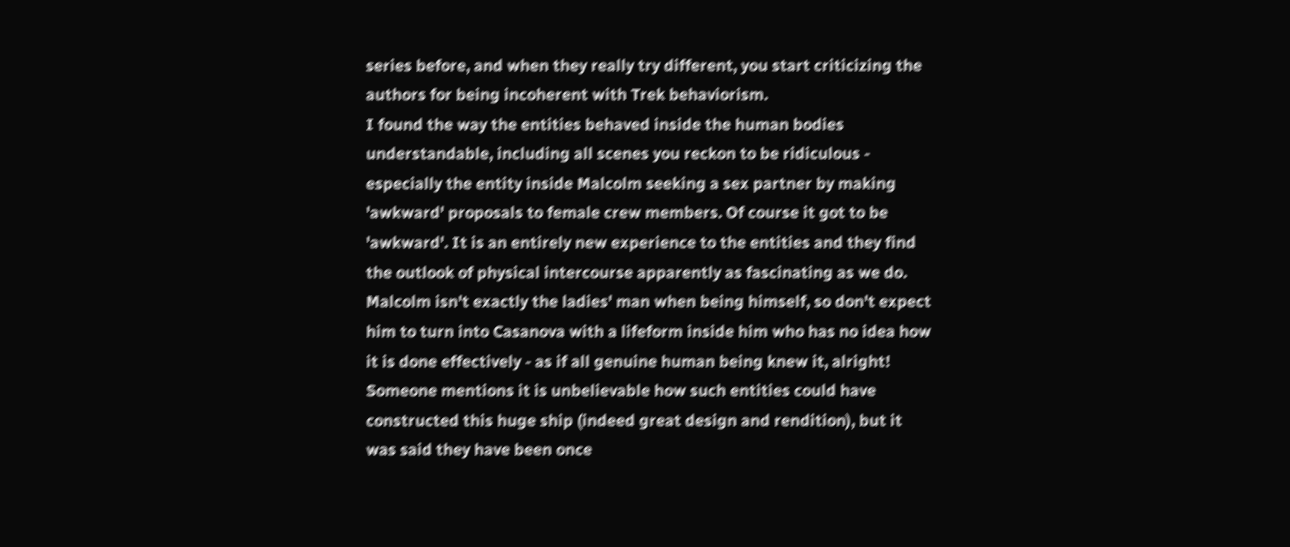series before, and when they really try different, you start criticizing the authors for being incoherent with Trek behaviorism.
I found the way the entities behaved inside the human bodies understandable, including all scenes you reckon to be ridiculous - especially the entity inside Malcolm seeking a sex partner by making 'awkward' proposals to female crew members. Of course it got to be 'awkward'. It is an entirely new experience to the entities and they find the outlook of physical intercourse apparently as fascinating as we do. Malcolm isn't exactly the ladies' man when being himself, so don't expect him to turn into Casanova with a lifeform inside him who has no idea how it is done effectively - as if all genuine human being knew it, alright!
Someone mentions it is unbelievable how such entities could have constructed this huge ship (indeed great design and rendition), but it was said they have been once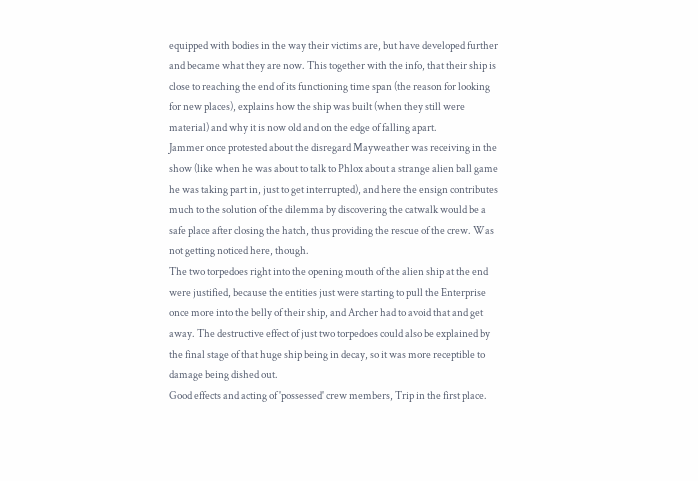equipped with bodies in the way their victims are, but have developed further and became what they are now. This together with the info, that their ship is close to reaching the end of its functioning time span (the reason for looking for new places), explains how the ship was built (when they still were material) and why it is now old and on the edge of falling apart.
Jammer once protested about the disregard Mayweather was receiving in the show (like when he was about to talk to Phlox about a strange alien ball game he was taking part in, just to get interrupted), and here the ensign contributes much to the solution of the dilemma by discovering the catwalk would be a safe place after closing the hatch, thus providing the rescue of the crew. Was not getting noticed here, though.
The two torpedoes right into the opening mouth of the alien ship at the end were justified, because the entities just were starting to pull the Enterprise once more into the belly of their ship, and Archer had to avoid that and get away. The destructive effect of just two torpedoes could also be explained by the final stage of that huge ship being in decay, so it was more receptible to damage being dished out.
Good effects and acting of 'possessed' crew members, Trip in the first place.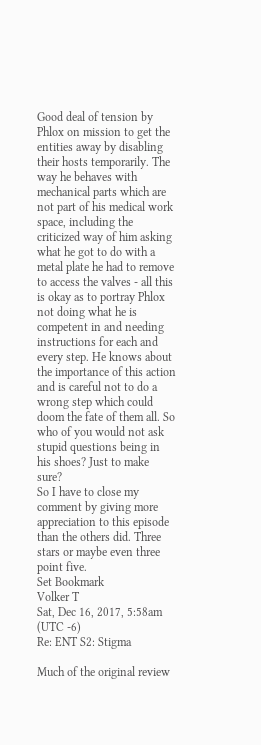Good deal of tension by Phlox on mission to get the entities away by disabling their hosts temporarily. The way he behaves with mechanical parts which are not part of his medical work space, including the criticized way of him asking what he got to do with a metal plate he had to remove to access the valves - all this is okay as to portray Phlox not doing what he is competent in and needing instructions for each and every step. He knows about the importance of this action and is careful not to do a wrong step which could doom the fate of them all. So who of you would not ask stupid questions being in his shoes? Just to make sure?
So I have to close my comment by giving more appreciation to this episode than the others did. Three stars or maybe even three point five.
Set Bookmark
Volker T
Sat, Dec 16, 2017, 5:58am (UTC -6)
Re: ENT S2: Stigma

Much of the original review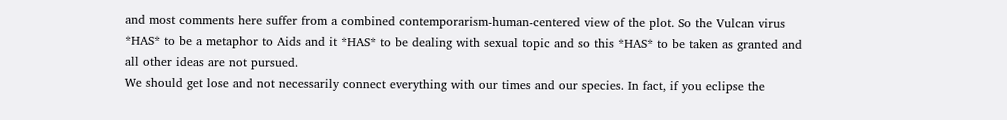and most comments here suffer from a combined contemporarism-human-centered view of the plot. So the Vulcan virus *HAS* to be a metaphor to Aids and it *HAS* to be dealing with sexual topic and so this *HAS* to be taken as granted and all other ideas are not pursued.
We should get lose and not necessarily connect everything with our times and our species. In fact, if you eclipse the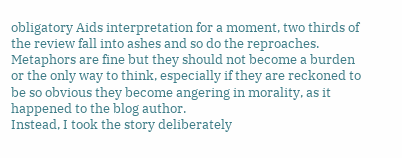obligatory Aids interpretation for a moment, two thirds of the review fall into ashes and so do the reproaches.
Metaphors are fine but they should not become a burden or the only way to think, especially if they are reckoned to be so obvious they become angering in morality, as it happened to the blog author.
Instead, I took the story deliberately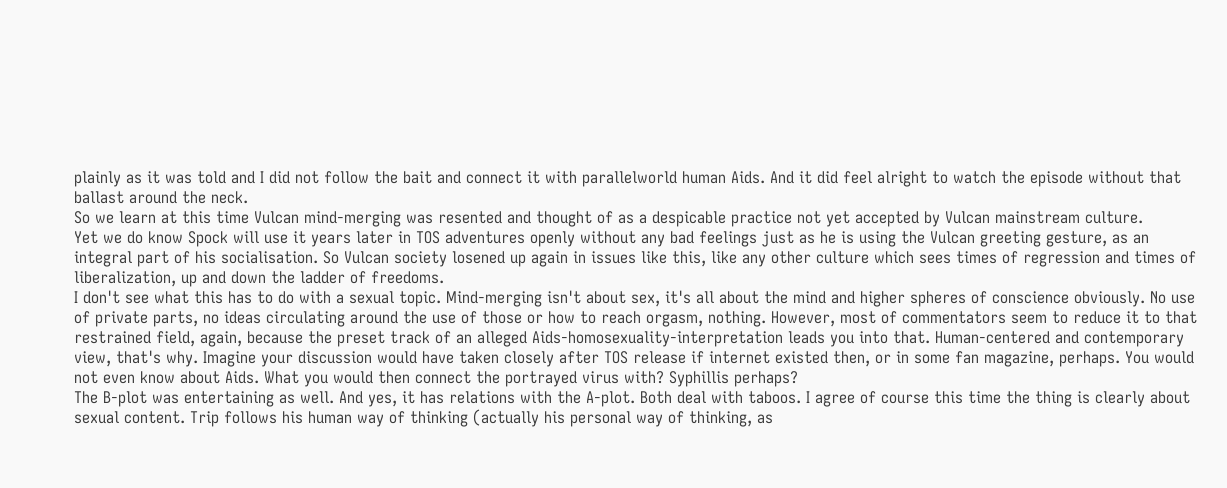plainly as it was told and I did not follow the bait and connect it with parallelworld human Aids. And it did feel alright to watch the episode without that ballast around the neck.
So we learn at this time Vulcan mind-merging was resented and thought of as a despicable practice not yet accepted by Vulcan mainstream culture.
Yet we do know Spock will use it years later in TOS adventures openly without any bad feelings just as he is using the Vulcan greeting gesture, as an integral part of his socialisation. So Vulcan society losened up again in issues like this, like any other culture which sees times of regression and times of liberalization, up and down the ladder of freedoms.
I don't see what this has to do with a sexual topic. Mind-merging isn't about sex, it's all about the mind and higher spheres of conscience obviously. No use of private parts, no ideas circulating around the use of those or how to reach orgasm, nothing. However, most of commentators seem to reduce it to that restrained field, again, because the preset track of an alleged Aids-homosexuality-interpretation leads you into that. Human-centered and contemporary view, that's why. Imagine your discussion would have taken closely after TOS release if internet existed then, or in some fan magazine, perhaps. You would not even know about Aids. What you would then connect the portrayed virus with? Syphillis perhaps?
The B-plot was entertaining as well. And yes, it has relations with the A-plot. Both deal with taboos. I agree of course this time the thing is clearly about sexual content. Trip follows his human way of thinking (actually his personal way of thinking, as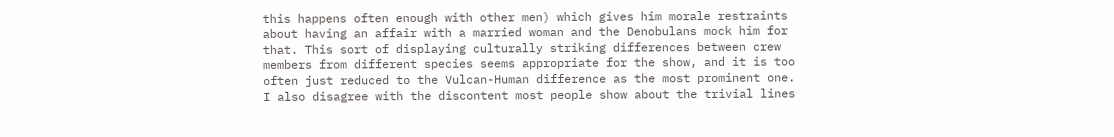this happens often enough with other men) which gives him morale restraints about having an affair with a married woman and the Denobulans mock him for that. This sort of displaying culturally striking differences between crew members from different species seems appropriate for the show, and it is too often just reduced to the Vulcan-Human difference as the most prominent one.
I also disagree with the discontent most people show about the trivial lines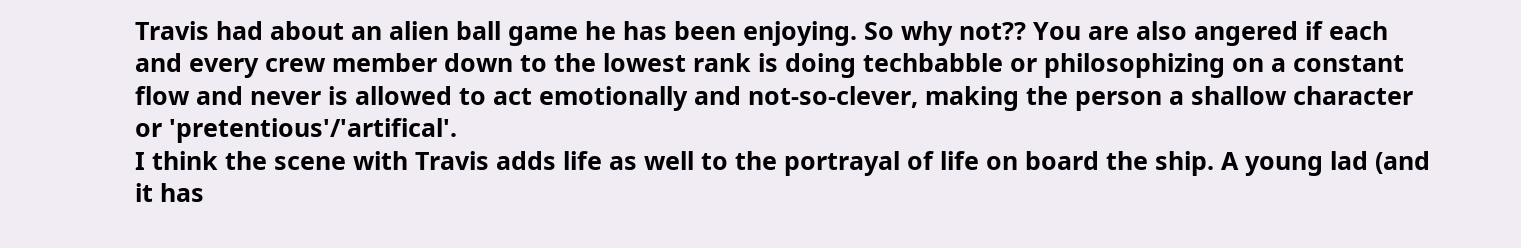Travis had about an alien ball game he has been enjoying. So why not?? You are also angered if each and every crew member down to the lowest rank is doing techbabble or philosophizing on a constant flow and never is allowed to act emotionally and not-so-clever, making the person a shallow character or 'pretentious'/'artifical'.
I think the scene with Travis adds life as well to the portrayal of life on board the ship. A young lad (and it has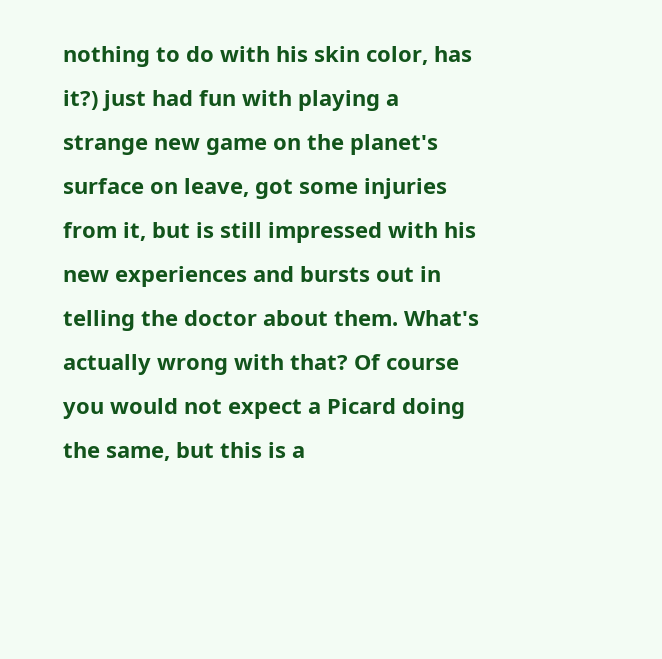nothing to do with his skin color, has it?) just had fun with playing a strange new game on the planet's surface on leave, got some injuries from it, but is still impressed with his new experiences and bursts out in telling the doctor about them. What's actually wrong with that? Of course you would not expect a Picard doing the same, but this is a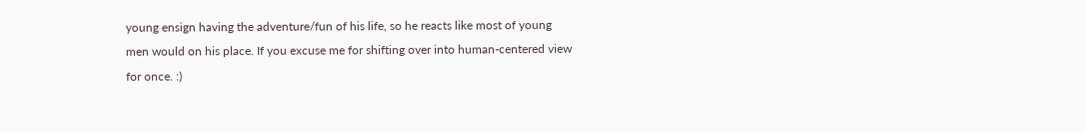young ensign having the adventure/fun of his life, so he reacts like most of young men would on his place. If you excuse me for shifting over into human-centered view for once. :)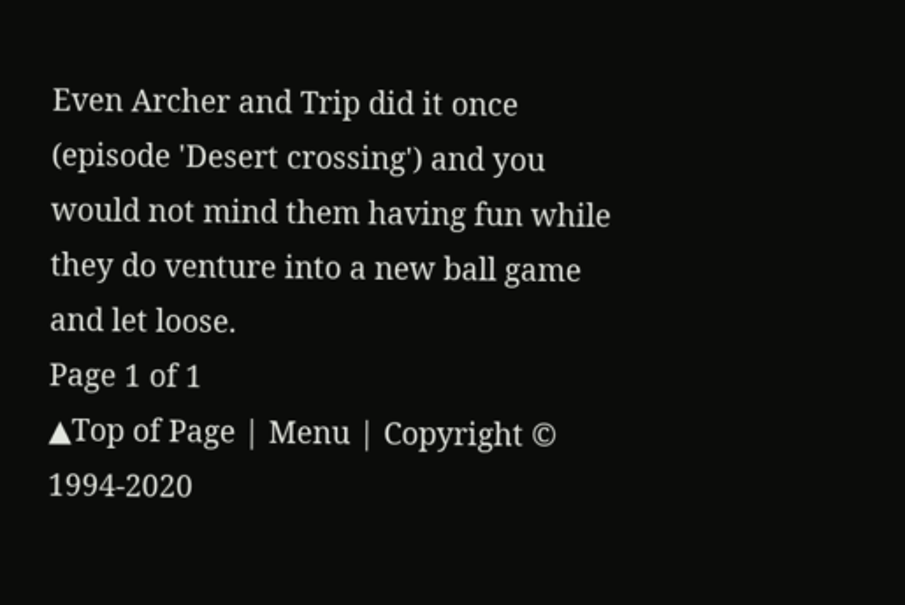Even Archer and Trip did it once (episode 'Desert crossing') and you would not mind them having fun while they do venture into a new ball game and let loose.
Page 1 of 1
▲Top of Page | Menu | Copyright © 1994-2020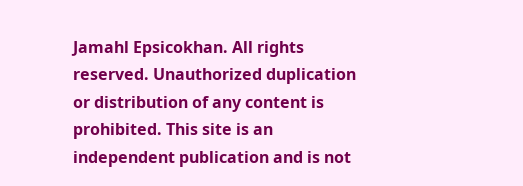Jamahl Epsicokhan. All rights reserved. Unauthorized duplication or distribution of any content is prohibited. This site is an independent publication and is not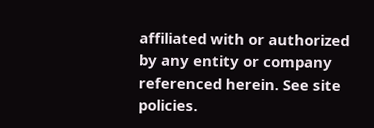affiliated with or authorized by any entity or company referenced herein. See site policies.